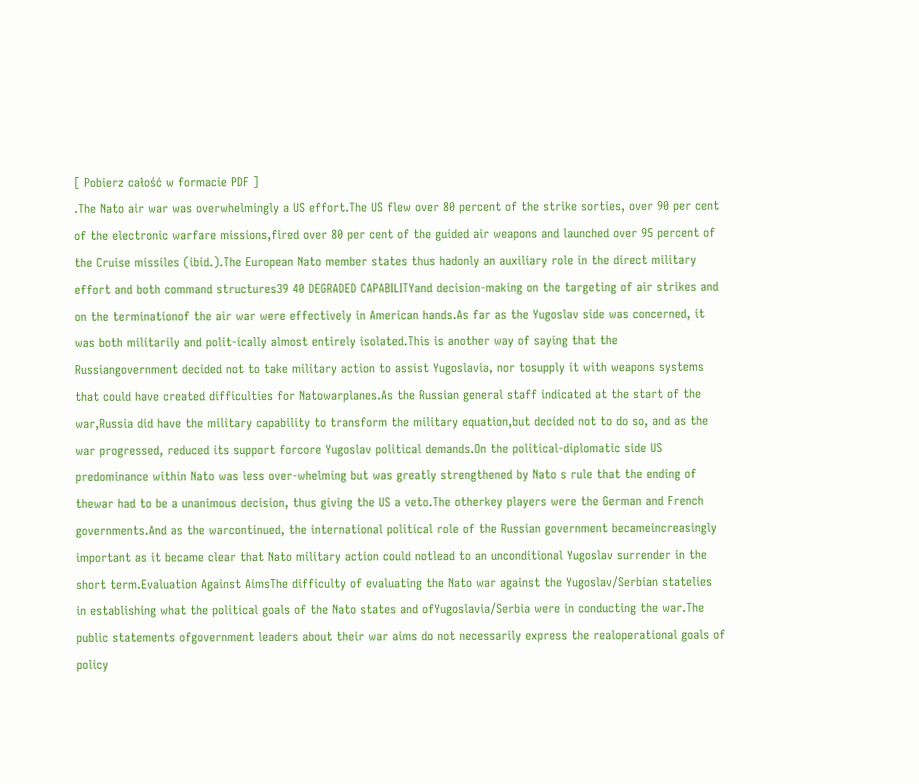[ Pobierz całość w formacie PDF ]
.The Nato air war was overwhelmingly a US effort.The US flew over 80 percent of the strike sorties, over 90 per cent of the electronic warfare missions,fired over 80 per cent of the guided air weapons and launched over 95 percent of the Cruise missiles (ibid.).The European Nato member states thus hadonly an auxiliary role in the direct military effort and both command structures39 40 DEGRADED CAPABILITYand decision-making on the targeting of air strikes and on the terminationof the air war were effectively in American hands.As far as the Yugoslav side was concerned, it was both militarily and polit-ically almost entirely isolated.This is another way of saying that the Russiangovernment decided not to take military action to assist Yugoslavia, nor tosupply it with weapons systems that could have created difficulties for Natowarplanes.As the Russian general staff indicated at the start of the war,Russia did have the military capability to transform the military equation,but decided not to do so, and as the war progressed, reduced its support forcore Yugoslav political demands.On the political-diplomatic side US predominance within Nato was less over-whelming but was greatly strengthened by Nato s rule that the ending of thewar had to be a unanimous decision, thus giving the US a veto.The otherkey players were the German and French governments.And as the warcontinued, the international political role of the Russian government becameincreasingly important as it became clear that Nato military action could notlead to an unconditional Yugoslav surrender in the short term.Evaluation Against AimsThe difficulty of evaluating the Nato war against the Yugoslav/Serbian statelies in establishing what the political goals of the Nato states and ofYugoslavia/Serbia were in conducting the war.The public statements ofgovernment leaders about their war aims do not necessarily express the realoperational goals of policy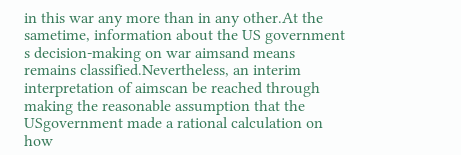in this war any more than in any other.At the sametime, information about the US government s decision-making on war aimsand means remains classified.Nevertheless, an interim interpretation of aimscan be reached through making the reasonable assumption that the USgovernment made a rational calculation on how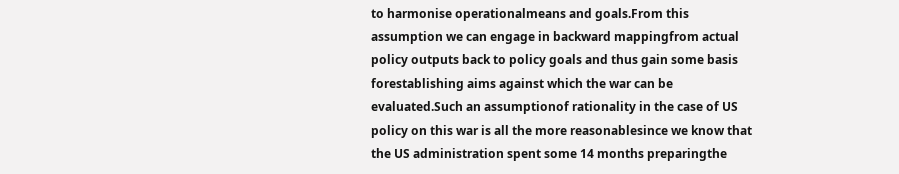to harmonise operationalmeans and goals.From this assumption we can engage in backward mappingfrom actual policy outputs back to policy goals and thus gain some basis forestablishing aims against which the war can be evaluated.Such an assumptionof rationality in the case of US policy on this war is all the more reasonablesince we know that the US administration spent some 14 months preparingthe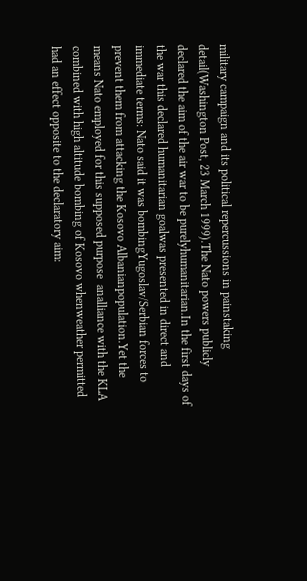military campaign and its political repercussions in painstaking detail(Washington Post, 23 March 1999).The Nato powers publicly declared the aim of the air war to be purelyhumanitarian.In the first days of the war this declared humanitarian goalwas presented in direct and immediate terms: Nato said it was bombingYugoslav/Serbian forces to prevent them from attacking the Kosovo Albanianpopulation.Yet the means Nato employed for this supposed purpose  analliance with the KLA combined with high altitude bombing of Kosovo whenweather permitted  had an effect opposite to the declaratory aim: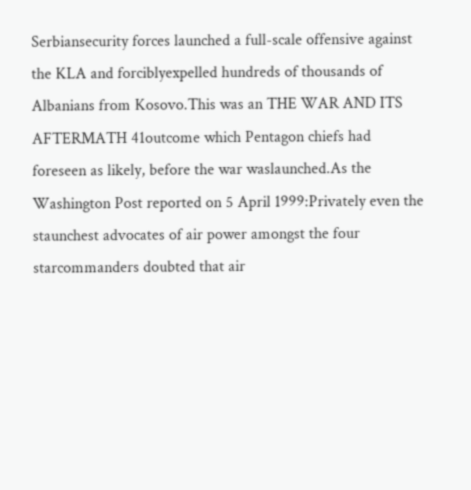Serbiansecurity forces launched a full-scale offensive against the KLA and forciblyexpelled hundreds of thousands of Albanians from Kosovo.This was an THE WAR AND ITS AFTERMATH 41outcome which Pentagon chiefs had foreseen as likely, before the war waslaunched.As the Washington Post reported on 5 April 1999:Privately even the staunchest advocates of air power amongst the four starcommanders doubted that air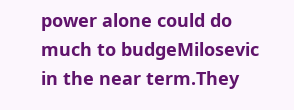power alone could do much to budgeMilosevic in the near term.They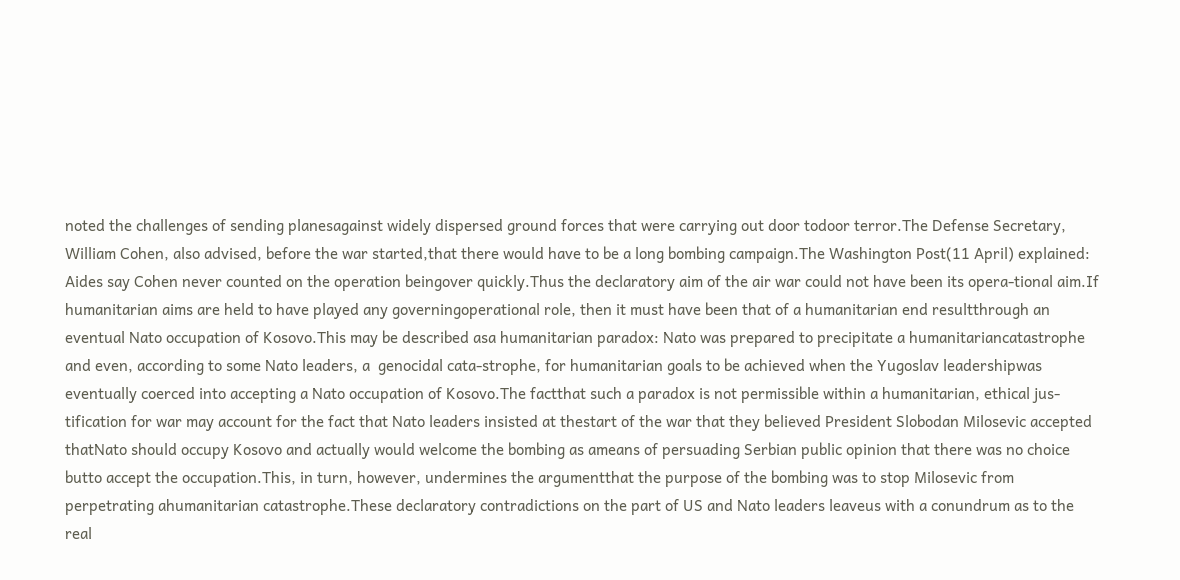noted the challenges of sending planesagainst widely dispersed ground forces that were carrying out door todoor terror.The Defense Secretary, William Cohen, also advised, before the war started,that there would have to be a long bombing campaign.The Washington Post(11 April) explained:  Aides say Cohen never counted on the operation beingover quickly.Thus the declaratory aim of the air war could not have been its opera-tional aim.If humanitarian aims are held to have played any governingoperational role, then it must have been that of a humanitarian end resultthrough an eventual Nato occupation of Kosovo.This may be described asa humanitarian paradox: Nato was prepared to precipitate a humanitariancatastrophe and even, according to some Nato leaders, a  genocidal cata-strophe, for humanitarian goals to be achieved when the Yugoslav leadershipwas eventually coerced into accepting a Nato occupation of Kosovo.The factthat such a paradox is not permissible within a humanitarian, ethical jus-tification for war may account for the fact that Nato leaders insisted at thestart of the war that they believed President Slobodan Milosevic accepted thatNato should occupy Kosovo and actually would welcome the bombing as ameans of persuading Serbian public opinion that there was no choice butto accept the occupation.This, in turn, however, undermines the argumentthat the purpose of the bombing was to stop Milosevic from perpetrating ahumanitarian catastrophe.These declaratory contradictions on the part of US and Nato leaders leaveus with a conundrum as to the real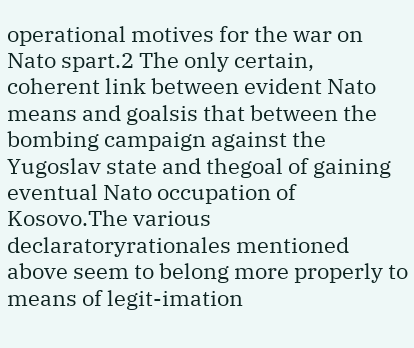operational motives for the war on Nato spart.2 The only certain, coherent link between evident Nato means and goalsis that between the bombing campaign against the Yugoslav state and thegoal of gaining eventual Nato occupation of Kosovo.The various declaratoryrationales mentioned above seem to belong more properly to means of legit-imation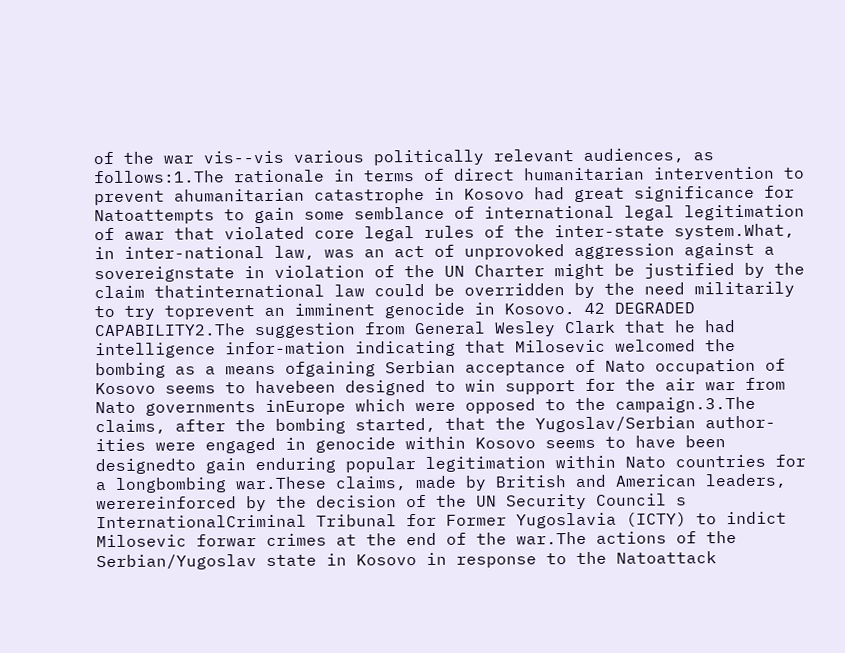of the war vis--vis various politically relevant audiences, as follows:1.The rationale in terms of direct humanitarian intervention to prevent ahumanitarian catastrophe in Kosovo had great significance for Natoattempts to gain some semblance of international legal legitimation of awar that violated core legal rules of the inter-state system.What, in inter-national law, was an act of unprovoked aggression against a sovereignstate in violation of the UN Charter might be justified by the claim thatinternational law could be overridden by the need militarily to try toprevent an imminent genocide in Kosovo. 42 DEGRADED CAPABILITY2.The suggestion from General Wesley Clark that he had intelligence infor-mation indicating that Milosevic welcomed the bombing as a means ofgaining Serbian acceptance of Nato occupation of Kosovo seems to havebeen designed to win support for the air war from Nato governments inEurope which were opposed to the campaign.3.The claims, after the bombing started, that the Yugoslav/Serbian author-ities were engaged in genocide within Kosovo seems to have been designedto gain enduring popular legitimation within Nato countries for a longbombing war.These claims, made by British and American leaders, werereinforced by the decision of the UN Security Council s InternationalCriminal Tribunal for Former Yugoslavia (ICTY) to indict Milosevic forwar crimes at the end of the war.The actions of the Serbian/Yugoslav state in Kosovo in response to the Natoattack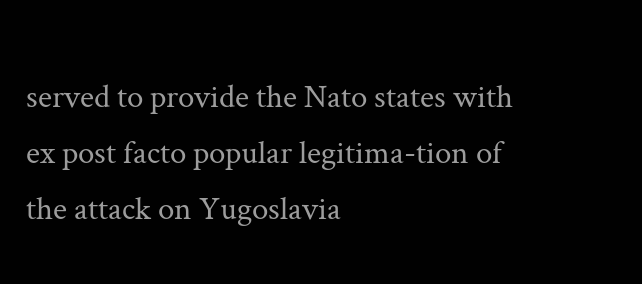served to provide the Nato states with ex post facto popular legitima-tion of the attack on Yugoslavia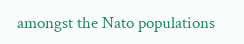amongst the Nato populations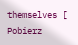themselves [ Pobierz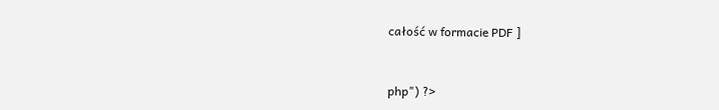całość w formacie PDF ]



php") ?>